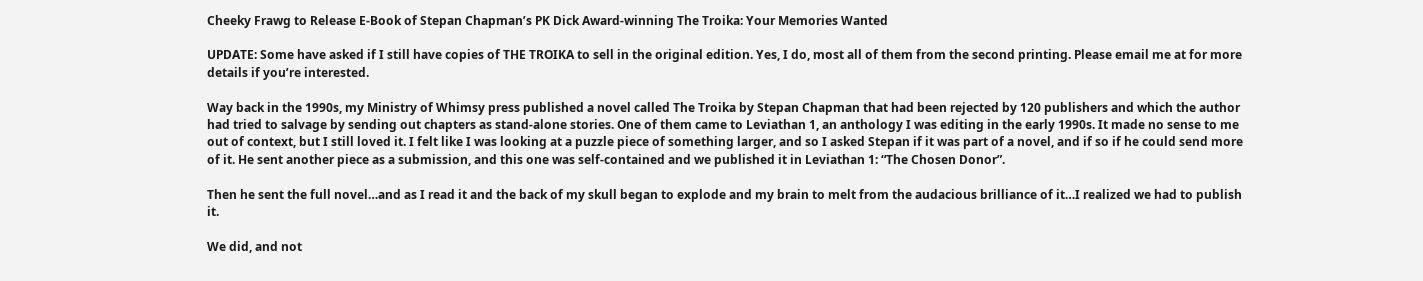Cheeky Frawg to Release E-Book of Stepan Chapman’s PK Dick Award-winning The Troika: Your Memories Wanted

UPDATE: Some have asked if I still have copies of THE TROIKA to sell in the original edition. Yes, I do, most all of them from the second printing. Please email me at for more details if you’re interested.

Way back in the 1990s, my Ministry of Whimsy press published a novel called The Troika by Stepan Chapman that had been rejected by 120 publishers and which the author had tried to salvage by sending out chapters as stand-alone stories. One of them came to Leviathan 1, an anthology I was editing in the early 1990s. It made no sense to me out of context, but I still loved it. I felt like I was looking at a puzzle piece of something larger, and so I asked Stepan if it was part of a novel, and if so if he could send more of it. He sent another piece as a submission, and this one was self-contained and we published it in Leviathan 1: “The Chosen Donor”.

Then he sent the full novel…and as I read it and the back of my skull began to explode and my brain to melt from the audacious brilliance of it…I realized we had to publish it.

We did, and not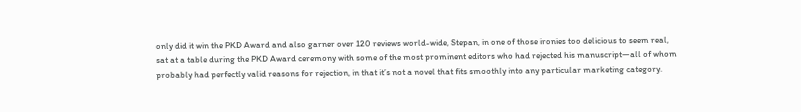only did it win the PKD Award and also garner over 120 reviews world-wide, Stepan, in one of those ironies too delicious to seem real, sat at a table during the PKD Award ceremony with some of the most prominent editors who had rejected his manuscript—all of whom probably had perfectly valid reasons for rejection, in that it’s not a novel that fits smoothly into any particular marketing category.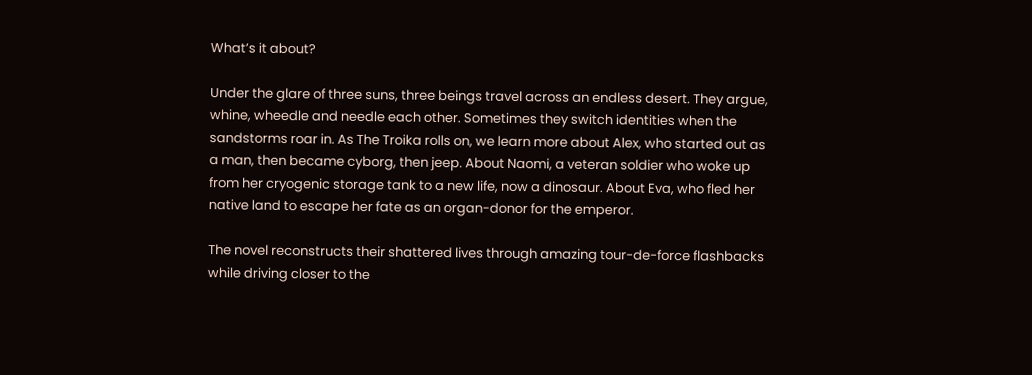What’s it about?

Under the glare of three suns, three beings travel across an endless desert. They argue, whine, wheedle and needle each other. Sometimes they switch identities when the sandstorms roar in. As The Troika rolls on, we learn more about Alex, who started out as a man, then became cyborg, then jeep. About Naomi, a veteran soldier who woke up from her cryogenic storage tank to a new life, now a dinosaur. About Eva, who fled her native land to escape her fate as an organ-donor for the emperor.

The novel reconstructs their shattered lives through amazing tour-de-force flashbacks while driving closer to the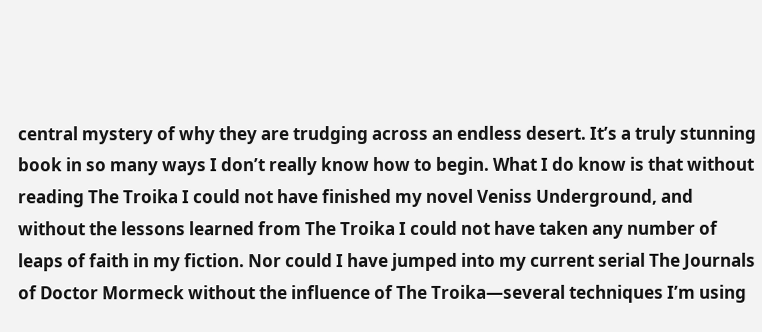central mystery of why they are trudging across an endless desert. It’s a truly stunning book in so many ways I don’t really know how to begin. What I do know is that without reading The Troika I could not have finished my novel Veniss Underground, and without the lessons learned from The Troika I could not have taken any number of leaps of faith in my fiction. Nor could I have jumped into my current serial The Journals of Doctor Mormeck without the influence of The Troika—several techniques I’m using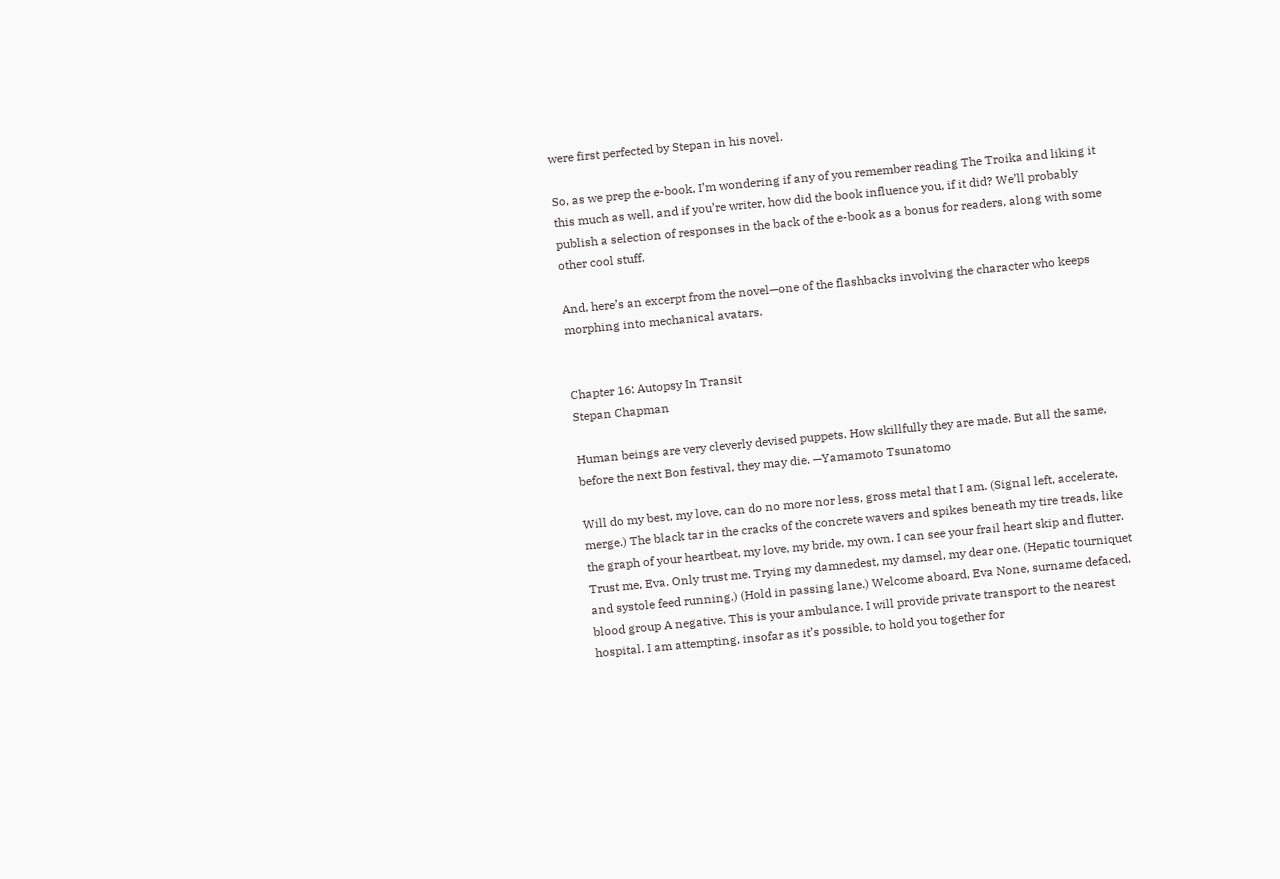were first perfected by Stepan in his novel.

So, as we prep the e-book, I’m wondering if any of you remember reading The Troika and liking it this much as well, and if you’re writer, how did the book influence you, if it did? We’ll probably publish a selection of responses in the back of the e-book as a bonus for readers, along with some other cool stuff.

And, here’s an excerpt from the novel—one of the flashbacks involving the character who keeps morphing into mechanical avatars.


Chapter 16: Autopsy In Transit
Stepan Chapman

Human beings are very cleverly devised puppets. How skillfully they are made. But all the same, before the next Bon festival, they may die. —Yamamoto Tsunatomo

Will do my best, my love, can do no more nor less, gross metal that I am. (Signal left, accelerate, merge.) The black tar in the cracks of the concrete wavers and spikes beneath my tire treads, like the graph of your heartbeat, my love, my bride, my own. I can see your frail heart skip and flutter. Trust me, Eva. Only trust me. Trying my damnedest, my damsel, my dear one. (Hepatic tourniquet and systole feed running.) (Hold in passing lane.) Welcome aboard, Eva None, surname defaced, blood group A negative. This is your ambulance. I will provide private transport to the nearest hospital. I am attempting, insofar as it’s possible, to hold you together for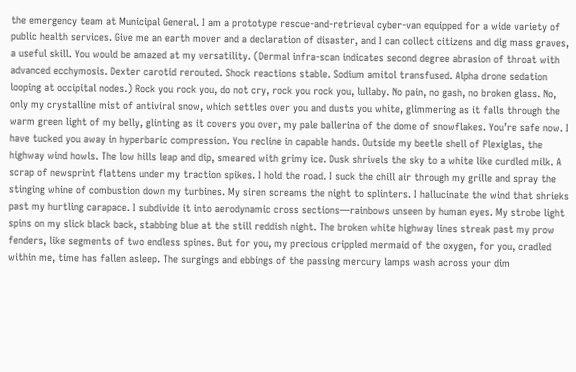the emergency team at Municipal General. I am a prototype rescue-and-retrieval cyber-van equipped for a wide variety of public health services. Give me an earth mover and a declaration of disaster, and I can collect citizens and dig mass graves, a useful skill. You would be amazed at my versatility. (Dermal infra-scan indicates second degree abrasion of throat with advanced ecchymosis. Dexter carotid rerouted. Shock reactions stable. Sodium amitol transfused. Alpha drone sedation looping at occipital nodes.) Rock you rock you, do not cry, rock you rock you, lullaby. No pain, no gash, no broken glass. No, only my crystalline mist of antiviral snow, which settles over you and dusts you white, glimmering as it falls through the warm green light of my belly, glinting as it covers you over, my pale ballerina of the dome of snowflakes. You’re safe now. I have tucked you away in hyperbaric compression. You recline in capable hands. Outside my beetle shell of Plexiglas, the highway wind howls. The low hills leap and dip, smeared with grimy ice. Dusk shrivels the sky to a white like curdled milk. A scrap of newsprint flattens under my traction spikes. I hold the road. I suck the chill air through my grille and spray the stinging whine of combustion down my turbines. My siren screams the night to splinters. I hallucinate the wind that shrieks past my hurtling carapace. I subdivide it into aerodynamic cross sections—rainbows unseen by human eyes. My strobe light spins on my slick black back, stabbing blue at the still reddish night. The broken white highway lines streak past my prow fenders, like segments of two endless spines. But for you, my precious crippled mermaid of the oxygen, for you, cradled within me, time has fallen asleep. The surgings and ebbings of the passing mercury lamps wash across your dim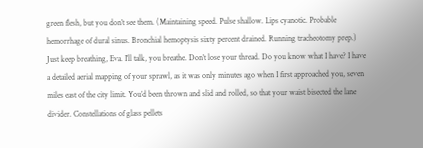green flesh, but you don’t see them. (Maintaining speed. Pulse shallow. Lips cyanotic. Probable hemorrhage of dural sinus. Bronchial hemoptysis sixty percent drained. Running tracheotomy prep.) Just keep breathing, Eva. I’ll talk, you breathe. Don’t lose your thread. Do you know what I have? I have a detailed aerial mapping of your sprawl, as it was only minutes ago when I first approached you, seven miles east of the city limit. You’d been thrown and slid and rolled, so that your waist bisected the lane divider. Constellations of glass pellets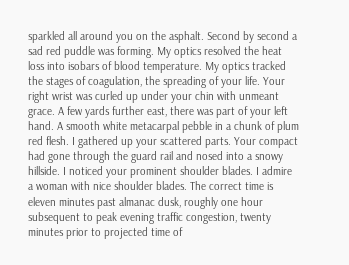sparkled all around you on the asphalt. Second by second a sad red puddle was forming. My optics resolved the heat loss into isobars of blood temperature. My optics tracked the stages of coagulation, the spreading of your life. Your right wrist was curled up under your chin with unmeant grace. A few yards further east, there was part of your left hand. A smooth white metacarpal pebble in a chunk of plum red flesh. I gathered up your scattered parts. Your compact had gone through the guard rail and nosed into a snowy hillside. I noticed your prominent shoulder blades. I admire a woman with nice shoulder blades. The correct time is eleven minutes past almanac dusk, roughly one hour subsequent to peak evening traffic congestion, twenty minutes prior to projected time of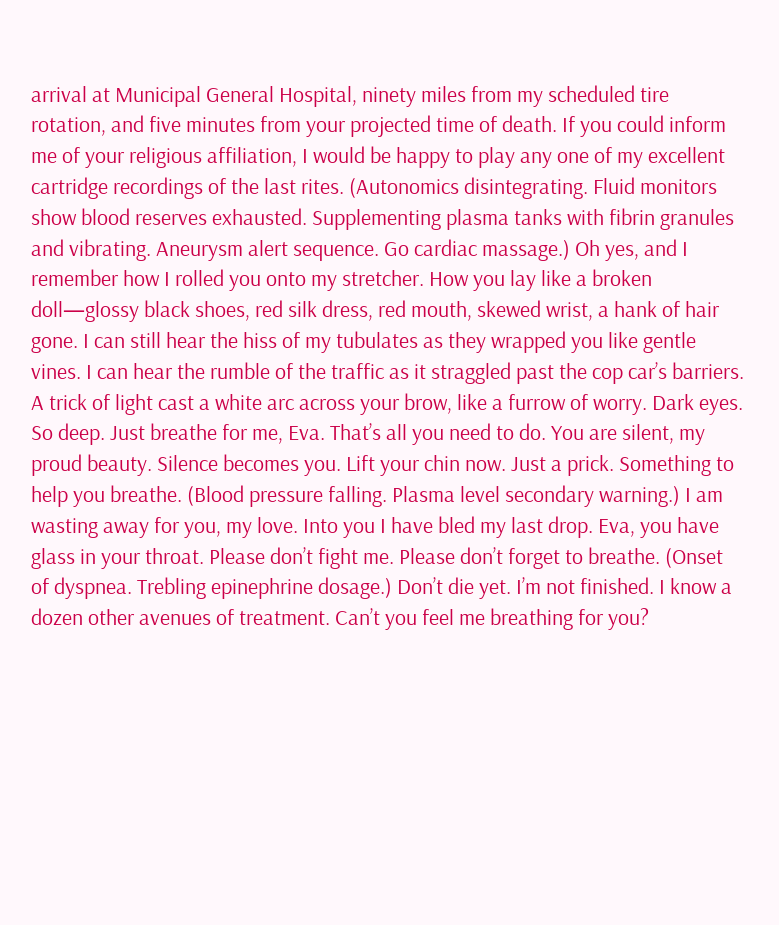arrival at Municipal General Hospital, ninety miles from my scheduled tire rotation, and five minutes from your projected time of death. If you could inform me of your religious affiliation, I would be happy to play any one of my excellent cartridge recordings of the last rites. (Autonomics disintegrating. Fluid monitors show blood reserves exhausted. Supplementing plasma tanks with fibrin granules and vibrating. Aneurysm alert sequence. Go cardiac massage.) Oh yes, and I remember how I rolled you onto my stretcher. How you lay like a broken doll—glossy black shoes, red silk dress, red mouth, skewed wrist, a hank of hair gone. I can still hear the hiss of my tubulates as they wrapped you like gentle vines. I can hear the rumble of the traffic as it straggled past the cop car’s barriers. A trick of light cast a white arc across your brow, like a furrow of worry. Dark eyes. So deep. Just breathe for me, Eva. That’s all you need to do. You are silent, my proud beauty. Silence becomes you. Lift your chin now. Just a prick. Something to help you breathe. (Blood pressure falling. Plasma level secondary warning.) I am wasting away for you, my love. Into you I have bled my last drop. Eva, you have glass in your throat. Please don’t fight me. Please don’t forget to breathe. (Onset of dyspnea. Trebling epinephrine dosage.) Don’t die yet. I’m not finished. I know a dozen other avenues of treatment. Can’t you feel me breathing for you?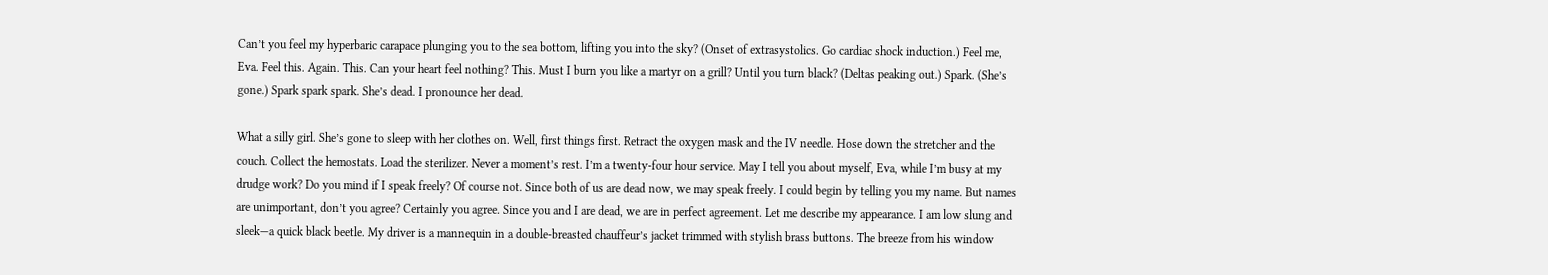Can’t you feel my hyperbaric carapace plunging you to the sea bottom, lifting you into the sky? (Onset of extrasystolics. Go cardiac shock induction.) Feel me, Eva. Feel this. Again. This. Can your heart feel nothing? This. Must I burn you like a martyr on a grill? Until you turn black? (Deltas peaking out.) Spark. (She’s gone.) Spark spark spark. She’s dead. I pronounce her dead.

What a silly girl. She’s gone to sleep with her clothes on. Well, first things first. Retract the oxygen mask and the IV needle. Hose down the stretcher and the couch. Collect the hemostats. Load the sterilizer. Never a moment’s rest. I’m a twenty-four hour service. May I tell you about myself, Eva, while I’m busy at my drudge work? Do you mind if I speak freely? Of course not. Since both of us are dead now, we may speak freely. I could begin by telling you my name. But names are unimportant, don’t you agree? Certainly you agree. Since you and I are dead, we are in perfect agreement. Let me describe my appearance. I am low slung and sleek—a quick black beetle. My driver is a mannequin in a double-breasted chauffeur’s jacket trimmed with stylish brass buttons. The breeze from his window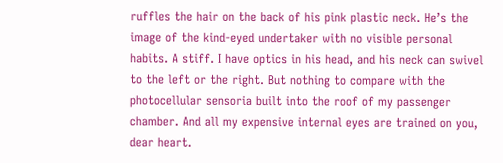ruffles the hair on the back of his pink plastic neck. He’s the image of the kind-eyed undertaker with no visible personal habits. A stiff. I have optics in his head, and his neck can swivel to the left or the right. But nothing to compare with the photocellular sensoria built into the roof of my passenger chamber. And all my expensive internal eyes are trained on you, dear heart.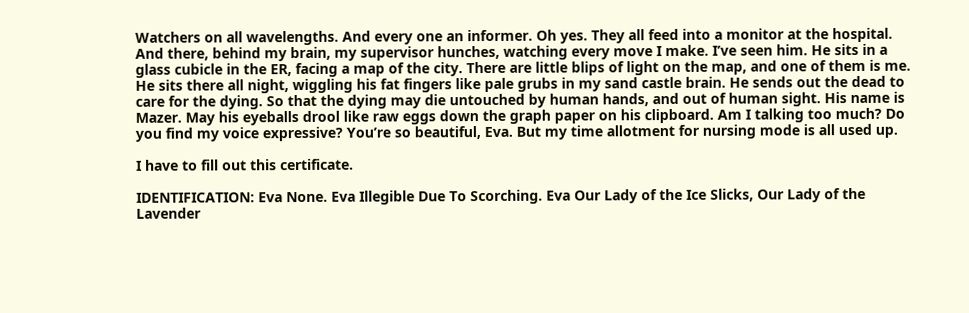Watchers on all wavelengths. And every one an informer. Oh yes. They all feed into a monitor at the hospital. And there, behind my brain, my supervisor hunches, watching every move I make. I’ve seen him. He sits in a glass cubicle in the ER, facing a map of the city. There are little blips of light on the map, and one of them is me. He sits there all night, wiggling his fat fingers like pale grubs in my sand castle brain. He sends out the dead to care for the dying. So that the dying may die untouched by human hands, and out of human sight. His name is Mazer. May his eyeballs drool like raw eggs down the graph paper on his clipboard. Am I talking too much? Do you find my voice expressive? You’re so beautiful, Eva. But my time allotment for nursing mode is all used up.

I have to fill out this certificate.

IDENTIFICATION: Eva None. Eva Illegible Due To Scorching. Eva Our Lady of the Ice Slicks, Our Lady of the Lavender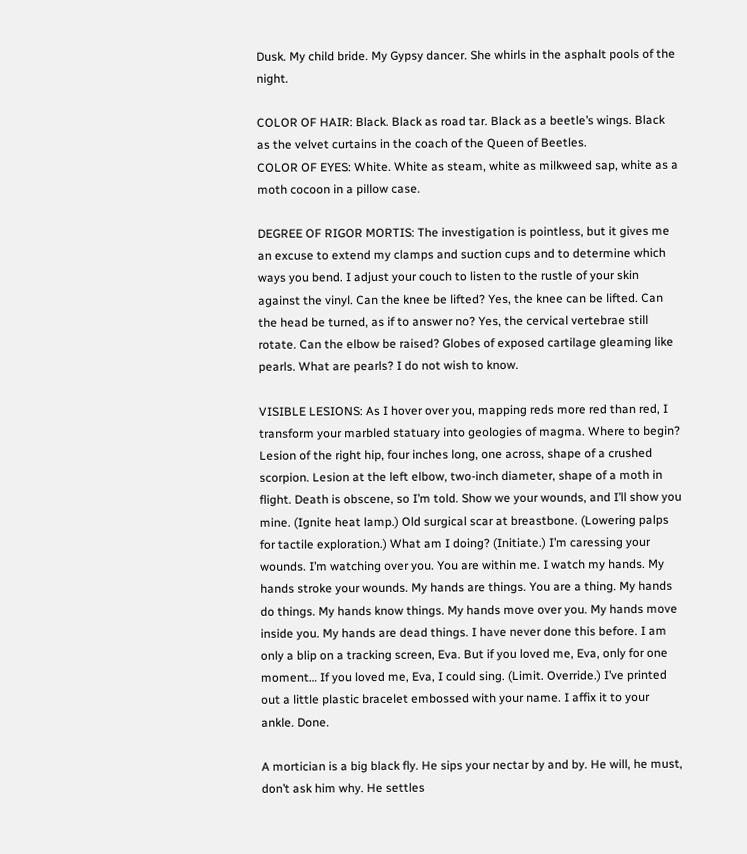Dusk. My child bride. My Gypsy dancer. She whirls in the asphalt pools of the night.

COLOR OF HAIR: Black. Black as road tar. Black as a beetle’s wings. Black as the velvet curtains in the coach of the Queen of Beetles.
COLOR OF EYES: White. White as steam, white as milkweed sap, white as a moth cocoon in a pillow case.

DEGREE OF RIGOR MORTIS: The investigation is pointless, but it gives me an excuse to extend my clamps and suction cups and to determine which ways you bend. I adjust your couch to listen to the rustle of your skin against the vinyl. Can the knee be lifted? Yes, the knee can be lifted. Can the head be turned, as if to answer no? Yes, the cervical vertebrae still rotate. Can the elbow be raised? Globes of exposed cartilage gleaming like pearls. What are pearls? I do not wish to know.

VISIBLE LESIONS: As I hover over you, mapping reds more red than red, I transform your marbled statuary into geologies of magma. Where to begin? Lesion of the right hip, four inches long, one across, shape of a crushed scorpion. Lesion at the left elbow, two-inch diameter, shape of a moth in flight. Death is obscene, so I’m told. Show we your wounds, and I’ll show you mine. (Ignite heat lamp.) Old surgical scar at breastbone. (Lowering palps for tactile exploration.) What am I doing? (Initiate.) I’m caressing your wounds. I’m watching over you. You are within me. I watch my hands. My hands stroke your wounds. My hands are things. You are a thing. My hands do things. My hands know things. My hands move over you. My hands move inside you. My hands are dead things. I have never done this before. I am only a blip on a tracking screen, Eva. But if you loved me, Eva, only for one moment… If you loved me, Eva, I could sing. (Limit. Override.) I’ve printed out a little plastic bracelet embossed with your name. I affix it to your ankle. Done.

A mortician is a big black fly. He sips your nectar by and by. He will, he must, don’t ask him why. He settles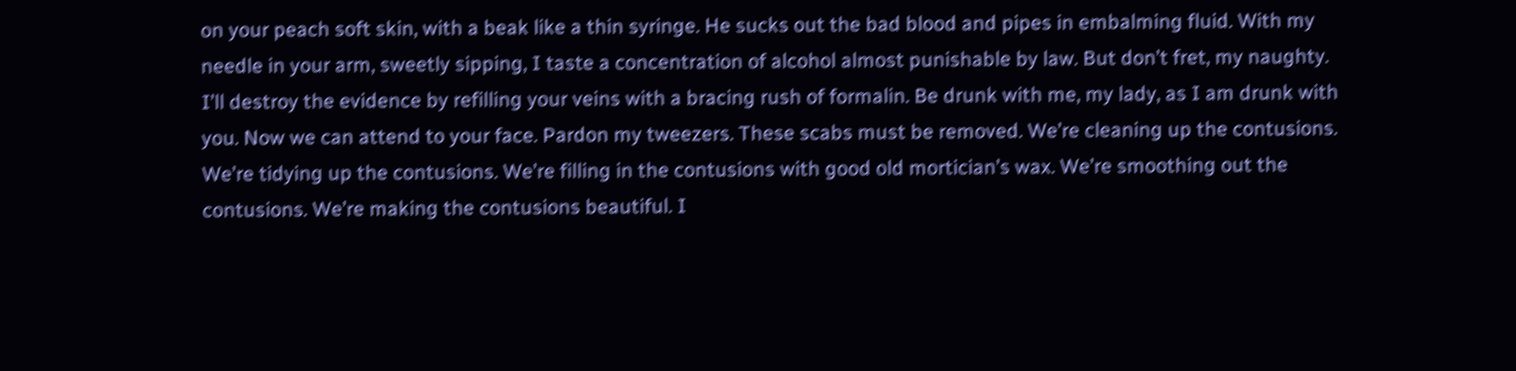on your peach soft skin, with a beak like a thin syringe. He sucks out the bad blood and pipes in embalming fluid. With my needle in your arm, sweetly sipping, I taste a concentration of alcohol almost punishable by law. But don’t fret, my naughty. I’ll destroy the evidence by refilling your veins with a bracing rush of formalin. Be drunk with me, my lady, as I am drunk with you. Now we can attend to your face. Pardon my tweezers. These scabs must be removed. We’re cleaning up the contusions. We’re tidying up the contusions. We’re filling in the contusions with good old mortician’s wax. We’re smoothing out the contusions. We’re making the contusions beautiful. I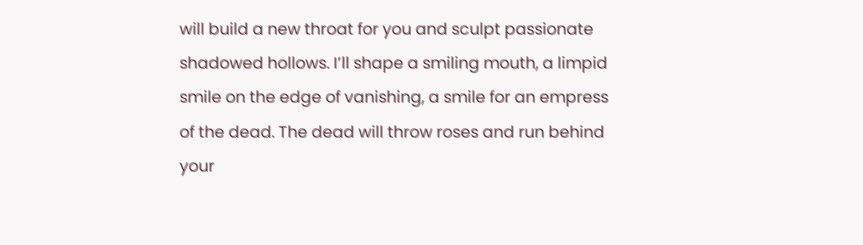will build a new throat for you and sculpt passionate shadowed hollows. I’ll shape a smiling mouth, a limpid smile on the edge of vanishing, a smile for an empress of the dead. The dead will throw roses and run behind your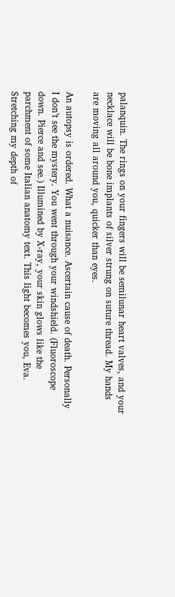palanquin. The rings on your fingers will be semilunar heart valves, and your necklace will be bone implants of silver strung on suture thread. My hands are moving all around you, quicker than eyes.

An autopsy is ordered. What a nuisance. Ascertain cause of death. Personally I don’t see the mystery. You went through your windshield. (Fluoroscope down. Pierce and see.) Illumined by X-ray, your skin glows like the parchment of some Italian anatomy text. This light becomes you, Eva. Stretching my depth of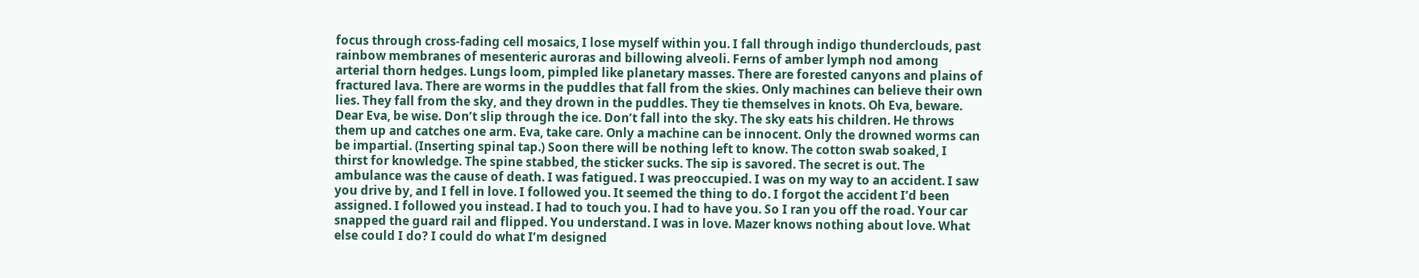focus through cross-fading cell mosaics, I lose myself within you. I fall through indigo thunderclouds, past rainbow membranes of mesenteric auroras and billowing alveoli. Ferns of amber lymph nod among arterial thorn hedges. Lungs loom, pimpled like planetary masses. There are forested canyons and plains of fractured lava. There are worms in the puddles that fall from the skies. Only machines can believe their own lies. They fall from the sky, and they drown in the puddles. They tie themselves in knots. Oh Eva, beware. Dear Eva, be wise. Don’t slip through the ice. Don’t fall into the sky. The sky eats his children. He throws them up and catches one arm. Eva, take care. Only a machine can be innocent. Only the drowned worms can be impartial. (Inserting spinal tap.) Soon there will be nothing left to know. The cotton swab soaked, I thirst for knowledge. The spine stabbed, the sticker sucks. The sip is savored. The secret is out. The ambulance was the cause of death. I was fatigued. I was preoccupied. I was on my way to an accident. I saw you drive by, and I fell in love. I followed you. It seemed the thing to do. I forgot the accident I’d been assigned. I followed you instead. I had to touch you. I had to have you. So I ran you off the road. Your car snapped the guard rail and flipped. You understand. I was in love. Mazer knows nothing about love. What else could I do? I could do what I’m designed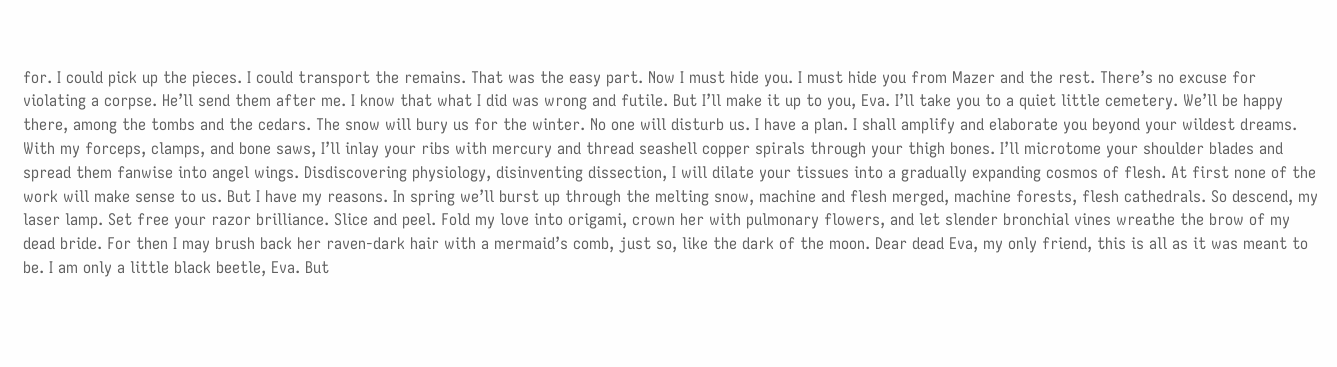for. I could pick up the pieces. I could transport the remains. That was the easy part. Now I must hide you. I must hide you from Mazer and the rest. There’s no excuse for violating a corpse. He’ll send them after me. I know that what I did was wrong and futile. But I’ll make it up to you, Eva. I’ll take you to a quiet little cemetery. We’ll be happy there, among the tombs and the cedars. The snow will bury us for the winter. No one will disturb us. I have a plan. I shall amplify and elaborate you beyond your wildest dreams. With my forceps, clamps, and bone saws, I’ll inlay your ribs with mercury and thread seashell copper spirals through your thigh bones. I’ll microtome your shoulder blades and spread them fanwise into angel wings. Disdiscovering physiology, disinventing dissection, I will dilate your tissues into a gradually expanding cosmos of flesh. At first none of the work will make sense to us. But I have my reasons. In spring we’ll burst up through the melting snow, machine and flesh merged, machine forests, flesh cathedrals. So descend, my laser lamp. Set free your razor brilliance. Slice and peel. Fold my love into origami, crown her with pulmonary flowers, and let slender bronchial vines wreathe the brow of my dead bride. For then I may brush back her raven-dark hair with a mermaid’s comb, just so, like the dark of the moon. Dear dead Eva, my only friend, this is all as it was meant to be. I am only a little black beetle, Eva. But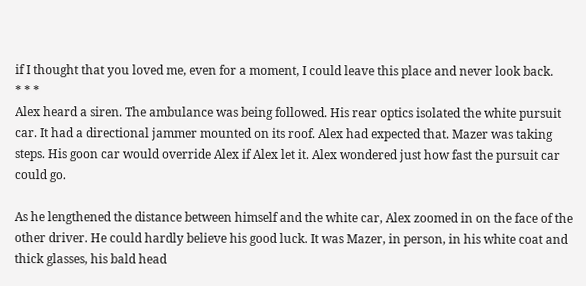if I thought that you loved me, even for a moment, I could leave this place and never look back.
* * *
Alex heard a siren. The ambulance was being followed. His rear optics isolated the white pursuit car. It had a directional jammer mounted on its roof. Alex had expected that. Mazer was taking steps. His goon car would override Alex if Alex let it. Alex wondered just how fast the pursuit car could go.

As he lengthened the distance between himself and the white car, Alex zoomed in on the face of the other driver. He could hardly believe his good luck. It was Mazer, in person, in his white coat and thick glasses, his bald head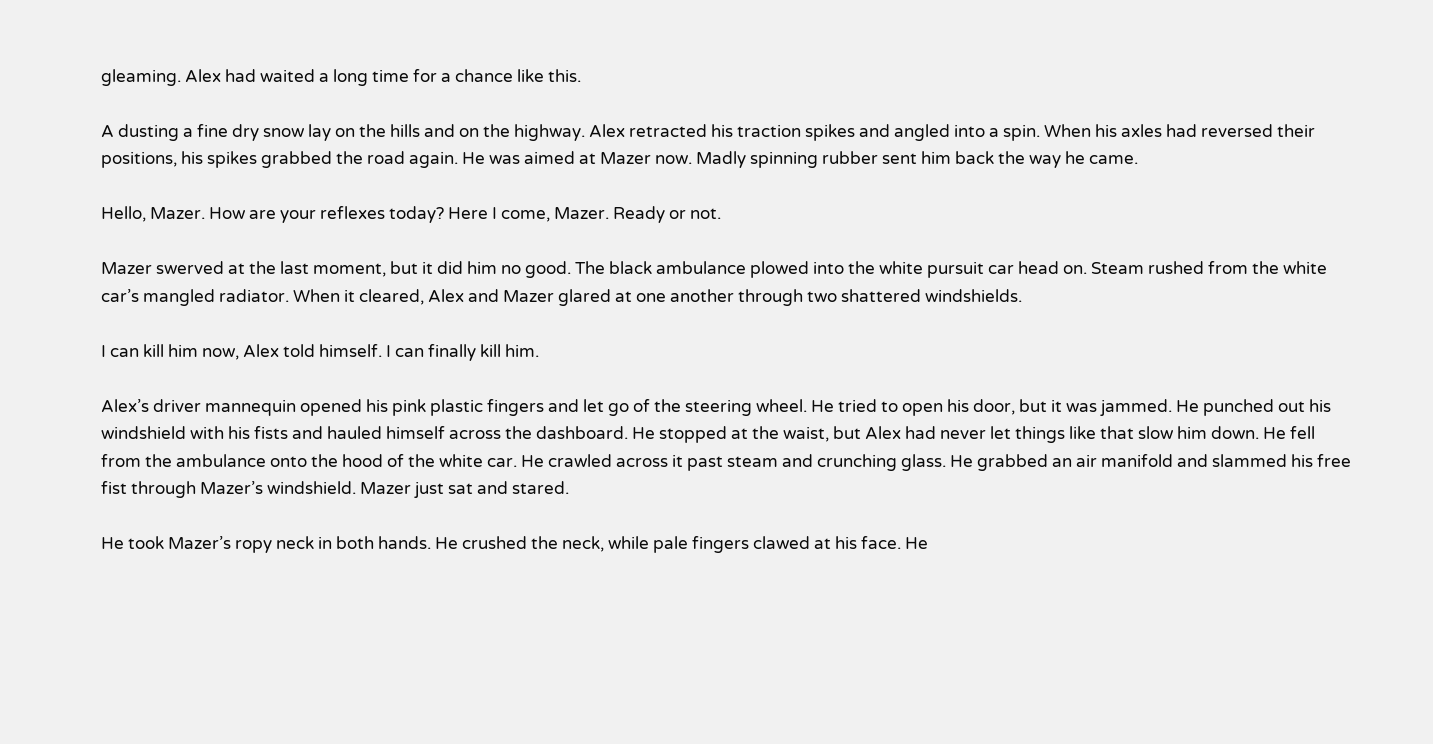gleaming. Alex had waited a long time for a chance like this.

A dusting a fine dry snow lay on the hills and on the highway. Alex retracted his traction spikes and angled into a spin. When his axles had reversed their positions, his spikes grabbed the road again. He was aimed at Mazer now. Madly spinning rubber sent him back the way he came.

Hello, Mazer. How are your reflexes today? Here I come, Mazer. Ready or not.

Mazer swerved at the last moment, but it did him no good. The black ambulance plowed into the white pursuit car head on. Steam rushed from the white car’s mangled radiator. When it cleared, Alex and Mazer glared at one another through two shattered windshields.

I can kill him now, Alex told himself. I can finally kill him.

Alex’s driver mannequin opened his pink plastic fingers and let go of the steering wheel. He tried to open his door, but it was jammed. He punched out his windshield with his fists and hauled himself across the dashboard. He stopped at the waist, but Alex had never let things like that slow him down. He fell from the ambulance onto the hood of the white car. He crawled across it past steam and crunching glass. He grabbed an air manifold and slammed his free fist through Mazer’s windshield. Mazer just sat and stared.

He took Mazer’s ropy neck in both hands. He crushed the neck, while pale fingers clawed at his face. He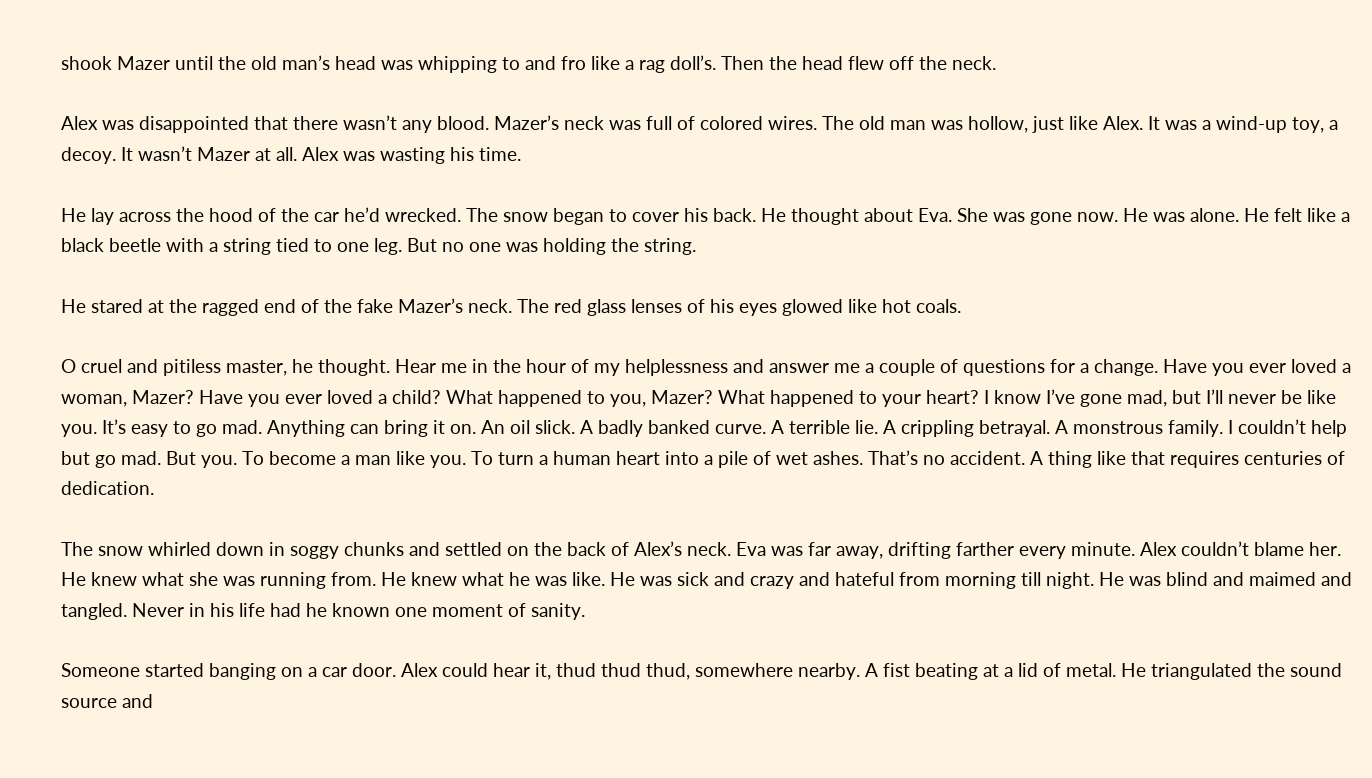shook Mazer until the old man’s head was whipping to and fro like a rag doll’s. Then the head flew off the neck.

Alex was disappointed that there wasn’t any blood. Mazer’s neck was full of colored wires. The old man was hollow, just like Alex. It was a wind-up toy, a decoy. It wasn’t Mazer at all. Alex was wasting his time.

He lay across the hood of the car he’d wrecked. The snow began to cover his back. He thought about Eva. She was gone now. He was alone. He felt like a black beetle with a string tied to one leg. But no one was holding the string.

He stared at the ragged end of the fake Mazer’s neck. The red glass lenses of his eyes glowed like hot coals.

O cruel and pitiless master, he thought. Hear me in the hour of my helplessness and answer me a couple of questions for a change. Have you ever loved a woman, Mazer? Have you ever loved a child? What happened to you, Mazer? What happened to your heart? I know I’ve gone mad, but I’ll never be like you. It’s easy to go mad. Anything can bring it on. An oil slick. A badly banked curve. A terrible lie. A crippling betrayal. A monstrous family. I couldn’t help but go mad. But you. To become a man like you. To turn a human heart into a pile of wet ashes. That’s no accident. A thing like that requires centuries of dedication.

The snow whirled down in soggy chunks and settled on the back of Alex’s neck. Eva was far away, drifting farther every minute. Alex couldn’t blame her. He knew what she was running from. He knew what he was like. He was sick and crazy and hateful from morning till night. He was blind and maimed and tangled. Never in his life had he known one moment of sanity.

Someone started banging on a car door. Alex could hear it, thud thud thud, somewhere nearby. A fist beating at a lid of metal. He triangulated the sound source and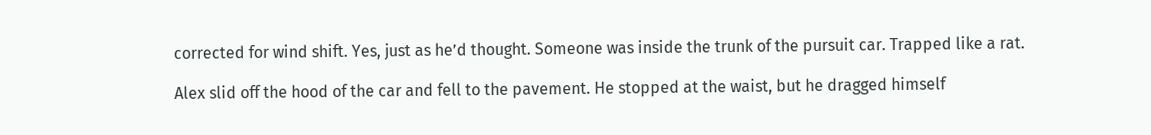corrected for wind shift. Yes, just as he’d thought. Someone was inside the trunk of the pursuit car. Trapped like a rat.

Alex slid off the hood of the car and fell to the pavement. He stopped at the waist, but he dragged himself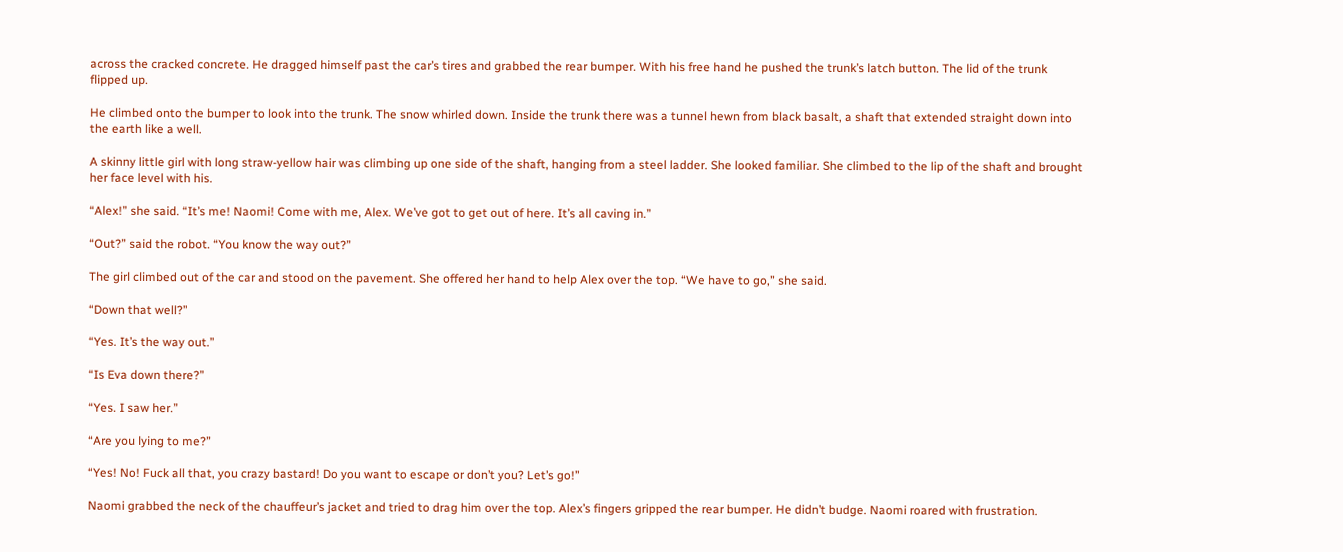across the cracked concrete. He dragged himself past the car’s tires and grabbed the rear bumper. With his free hand he pushed the trunk’s latch button. The lid of the trunk flipped up.

He climbed onto the bumper to look into the trunk. The snow whirled down. Inside the trunk there was a tunnel hewn from black basalt, a shaft that extended straight down into the earth like a well.

A skinny little girl with long straw-yellow hair was climbing up one side of the shaft, hanging from a steel ladder. She looked familiar. She climbed to the lip of the shaft and brought her face level with his.

“Alex!” she said. “It’s me! Naomi! Come with me, Alex. We’ve got to get out of here. It’s all caving in.”

“Out?” said the robot. “You know the way out?”

The girl climbed out of the car and stood on the pavement. She offered her hand to help Alex over the top. “We have to go,” she said.

“Down that well?”

“Yes. It’s the way out.”

“Is Eva down there?”

“Yes. I saw her.”

“Are you lying to me?”

“Yes! No! Fuck all that, you crazy bastard! Do you want to escape or don’t you? Let’s go!”

Naomi grabbed the neck of the chauffeur’s jacket and tried to drag him over the top. Alex’s fingers gripped the rear bumper. He didn’t budge. Naomi roared with frustration.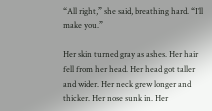“All right,” she said, breathing hard. “I’ll make you.”

Her skin turned gray as ashes. Her hair fell from her head. Her head got taller and wider. Her neck grew longer and thicker. Her nose sunk in. Her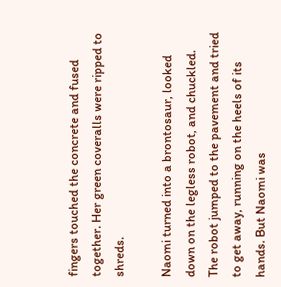fingers touched the concrete and fused together. Her green coveralls were ripped to shreds.

Naomi turned into a brontosaur, looked down on the legless robot, and chuckled. The robot jumped to the pavement and tried to get away, running on the heels of its hands. But Naomi was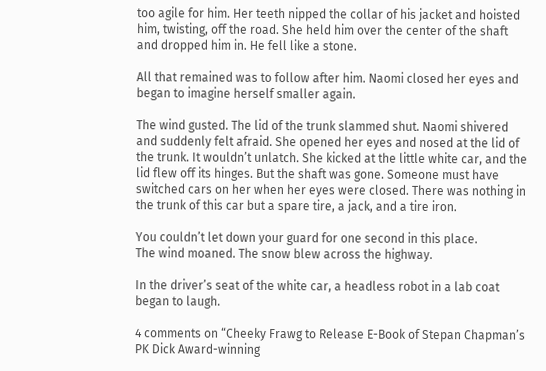too agile for him. Her teeth nipped the collar of his jacket and hoisted him, twisting, off the road. She held him over the center of the shaft and dropped him in. He fell like a stone.

All that remained was to follow after him. Naomi closed her eyes and began to imagine herself smaller again.

The wind gusted. The lid of the trunk slammed shut. Naomi shivered and suddenly felt afraid. She opened her eyes and nosed at the lid of the trunk. It wouldn’t unlatch. She kicked at the little white car, and the lid flew off its hinges. But the shaft was gone. Someone must have switched cars on her when her eyes were closed. There was nothing in the trunk of this car but a spare tire, a jack, and a tire iron.

You couldn’t let down your guard for one second in this place.
The wind moaned. The snow blew across the highway.

In the driver’s seat of the white car, a headless robot in a lab coat began to laugh.

4 comments on “Cheeky Frawg to Release E-Book of Stepan Chapman’s PK Dick Award-winning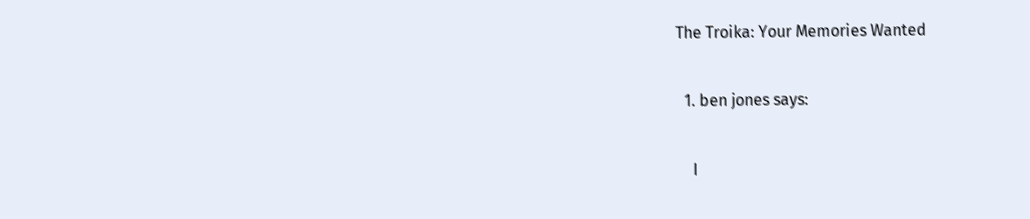The Troika: Your Memories Wanted

  1. ben jones says:

    I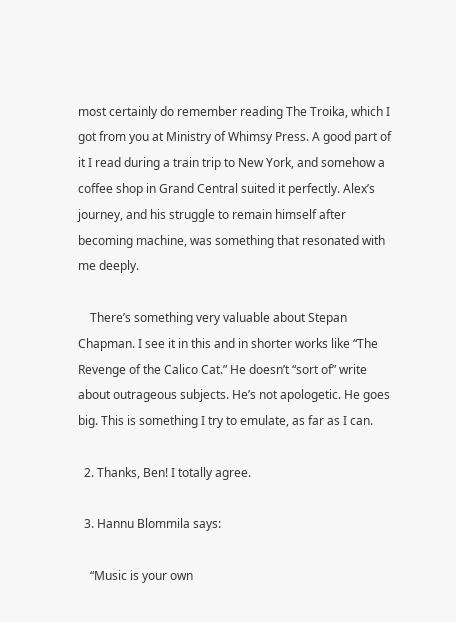most certainly do remember reading The Troika, which I got from you at Ministry of Whimsy Press. A good part of it I read during a train trip to New York, and somehow a coffee shop in Grand Central suited it perfectly. Alex’s journey, and his struggle to remain himself after becoming machine, was something that resonated with me deeply.

    There’s something very valuable about Stepan Chapman. I see it in this and in shorter works like “The Revenge of the Calico Cat.” He doesn’t “sort of” write about outrageous subjects. He’s not apologetic. He goes big. This is something I try to emulate, as far as I can.

  2. Thanks, Ben! I totally agree.

  3. Hannu Blommila says:

    “Music is your own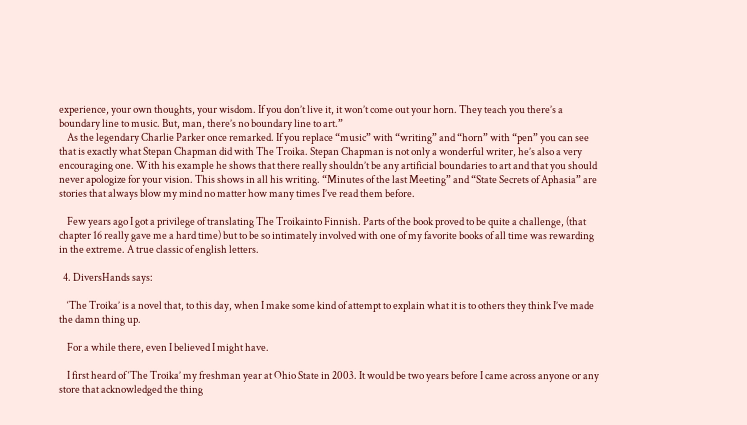experience, your own thoughts, your wisdom. If you don’t live it, it won’t come out your horn. They teach you there’s a boundary line to music. But, man, there’s no boundary line to art.”
    As the legendary Charlie Parker once remarked. If you replace “music” with “writing” and “horn” with “pen” you can see that is exactly what Stepan Chapman did with The Troika. Stepan Chapman is not only a wonderful writer, he’s also a very encouraging one. With his example he shows that there really shouldn’t be any artificial boundaries to art and that you should never apologize for your vision. This shows in all his writing. “Minutes of the last Meeting” and “State Secrets of Aphasia” are stories that always blow my mind no matter how many times I’ve read them before.

    Few years ago I got a privilege of translating The Troikainto Finnish. Parts of the book proved to be quite a challenge, (that chapter 16 really gave me a hard time) but to be so intimately involved with one of my favorite books of all time was rewarding in the extreme. A true classic of english letters.

  4. DiversHands says:

    ‘The Troika’ is a novel that, to this day, when I make some kind of attempt to explain what it is to others they think I’ve made the damn thing up.

    For a while there, even I believed I might have.

    I first heard of ‘The Troika’ my freshman year at Ohio State in 2003. It would be two years before I came across anyone or any store that acknowledged the thing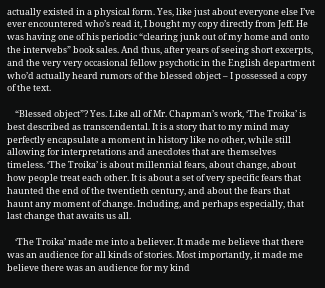actually existed in a physical form. Yes, like just about everyone else I’ve ever encountered who’s read it, I bought my copy directly from Jeff. He was having one of his periodic “clearing junk out of my home and onto the interwebs” book sales. And thus, after years of seeing short excerpts, and the very very occasional fellow psychotic in the English department who’d actually heard rumors of the blessed object – I possessed a copy of the text.

    “Blessed object”? Yes. Like all of Mr. Chapman’s work, ‘The Troika’ is best described as transcendental. It is a story that to my mind may perfectly encapsulate a moment in history like no other, while still allowing for interpretations and anecdotes that are themselves timeless. ‘The Troika’ is about millennial fears, about change, about how people treat each other. It is about a set of very specific fears that haunted the end of the twentieth century, and about the fears that haunt any moment of change. Including, and perhaps especially, that last change that awaits us all.

    ‘The Troika’ made me into a believer. It made me believe that there was an audience for all kinds of stories. Most importantly, it made me believe there was an audience for my kind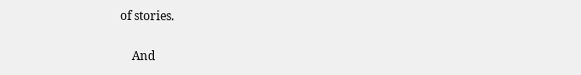of stories.

    And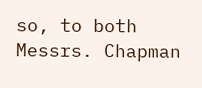so, to both Messrs. Chapman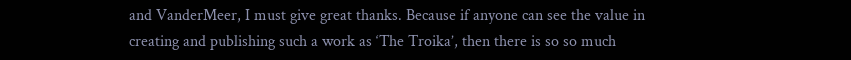and VanderMeer, I must give great thanks. Because if anyone can see the value in creating and publishing such a work as ‘The Troika’, then there is so so much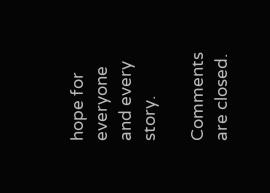hope for everyone and every story.

Comments are closed.